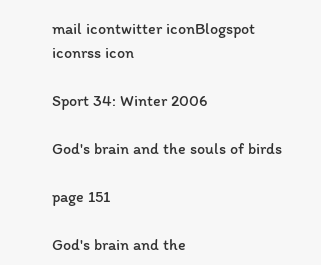mail icontwitter iconBlogspot iconrss icon

Sport 34: Winter 2006

God's brain and the souls of birds

page 151

God's brain and the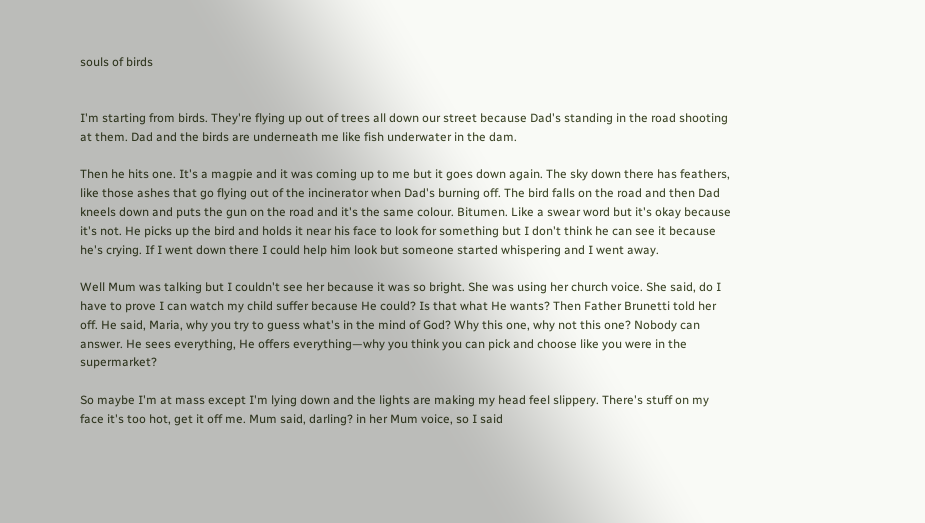souls of birds


I'm starting from birds. They're flying up out of trees all down our street because Dad's standing in the road shooting at them. Dad and the birds are underneath me like fish underwater in the dam.

Then he hits one. It's a magpie and it was coming up to me but it goes down again. The sky down there has feathers, like those ashes that go flying out of the incinerator when Dad's burning off. The bird falls on the road and then Dad kneels down and puts the gun on the road and it's the same colour. Bitumen. Like a swear word but it's okay because it's not. He picks up the bird and holds it near his face to look for something but I don't think he can see it because he's crying. If I went down there I could help him look but someone started whispering and I went away.

Well Mum was talking but I couldn't see her because it was so bright. She was using her church voice. She said, do I have to prove I can watch my child suffer because He could? Is that what He wants? Then Father Brunetti told her off. He said, Maria, why you try to guess what's in the mind of God? Why this one, why not this one? Nobody can answer. He sees everything, He offers everything—why you think you can pick and choose like you were in the supermarket?

So maybe I'm at mass except I'm lying down and the lights are making my head feel slippery. There's stuff on my face it's too hot, get it off me. Mum said, darling? in her Mum voice, so I said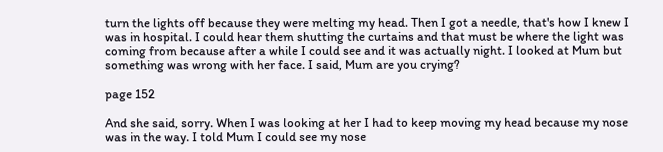turn the lights off because they were melting my head. Then I got a needle, that's how I knew I was in hospital. I could hear them shutting the curtains and that must be where the light was coming from because after a while I could see and it was actually night. I looked at Mum but something was wrong with her face. I said, Mum are you crying?

page 152

And she said, sorry. When I was looking at her I had to keep moving my head because my nose was in the way. I told Mum I could see my nose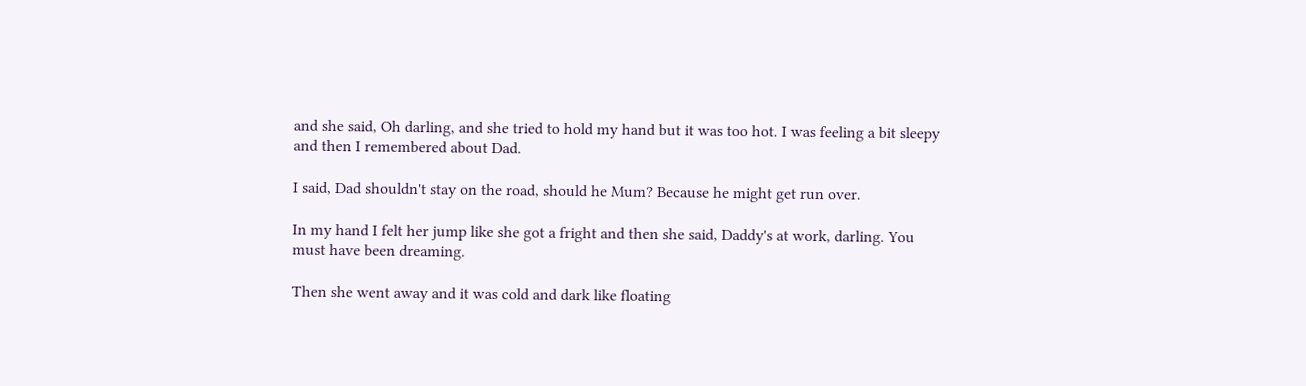and she said, Oh darling, and she tried to hold my hand but it was too hot. I was feeling a bit sleepy and then I remembered about Dad.

I said, Dad shouldn't stay on the road, should he Mum? Because he might get run over.

In my hand I felt her jump like she got a fright and then she said, Daddy's at work, darling. You must have been dreaming.

Then she went away and it was cold and dark like floating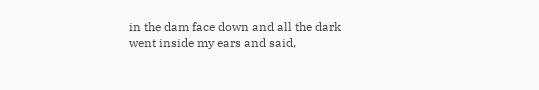in the dam face down and all the dark went inside my ears and said,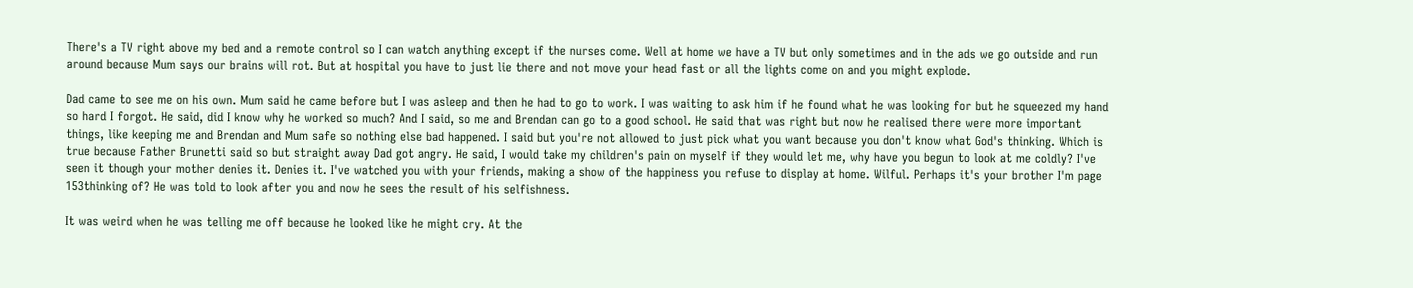There's a TV right above my bed and a remote control so I can watch anything except if the nurses come. Well at home we have a TV but only sometimes and in the ads we go outside and run around because Mum says our brains will rot. But at hospital you have to just lie there and not move your head fast or all the lights come on and you might explode.

Dad came to see me on his own. Mum said he came before but I was asleep and then he had to go to work. I was waiting to ask him if he found what he was looking for but he squeezed my hand so hard I forgot. He said, did I know why he worked so much? And I said, so me and Brendan can go to a good school. He said that was right but now he realised there were more important things, like keeping me and Brendan and Mum safe so nothing else bad happened. I said but you're not allowed to just pick what you want because you don't know what God's thinking. Which is true because Father Brunetti said so but straight away Dad got angry. He said, I would take my children's pain on myself if they would let me, why have you begun to look at me coldly? I've seen it though your mother denies it. Denies it. I've watched you with your friends, making a show of the happiness you refuse to display at home. Wilful. Perhaps it's your brother I'm page 153thinking of? He was told to look after you and now he sees the result of his selfishness.

It was weird when he was telling me off because he looked like he might cry. At the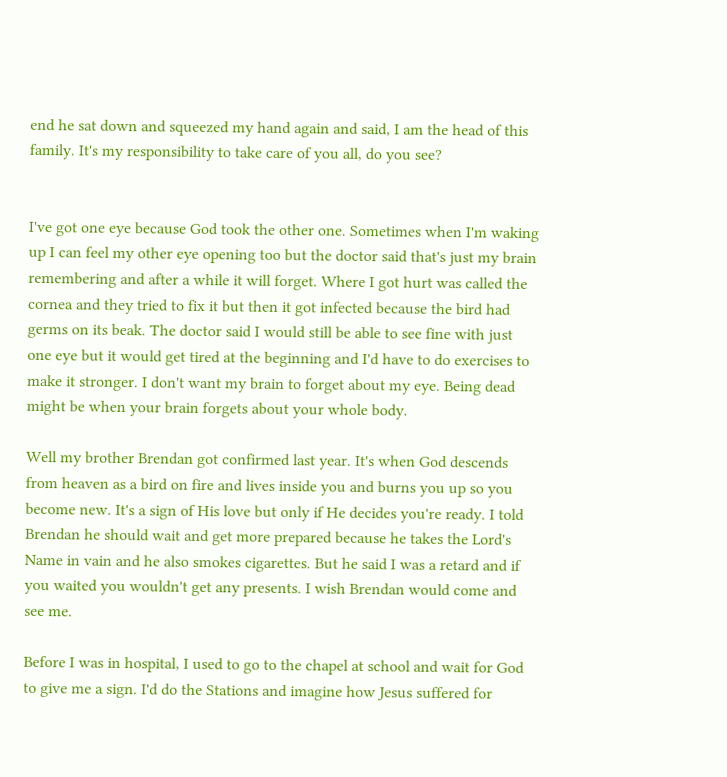end he sat down and squeezed my hand again and said, I am the head of this family. It's my responsibility to take care of you all, do you see?


I've got one eye because God took the other one. Sometimes when I'm waking up I can feel my other eye opening too but the doctor said that's just my brain remembering and after a while it will forget. Where I got hurt was called the cornea and they tried to fix it but then it got infected because the bird had germs on its beak. The doctor said I would still be able to see fine with just one eye but it would get tired at the beginning and I'd have to do exercises to make it stronger. I don't want my brain to forget about my eye. Being dead might be when your brain forgets about your whole body.

Well my brother Brendan got confirmed last year. It's when God descends from heaven as a bird on fire and lives inside you and burns you up so you become new. It's a sign of His love but only if He decides you're ready. I told Brendan he should wait and get more prepared because he takes the Lord's Name in vain and he also smokes cigarettes. But he said I was a retard and if you waited you wouldn't get any presents. I wish Brendan would come and see me.

Before I was in hospital, I used to go to the chapel at school and wait for God to give me a sign. I'd do the Stations and imagine how Jesus suffered for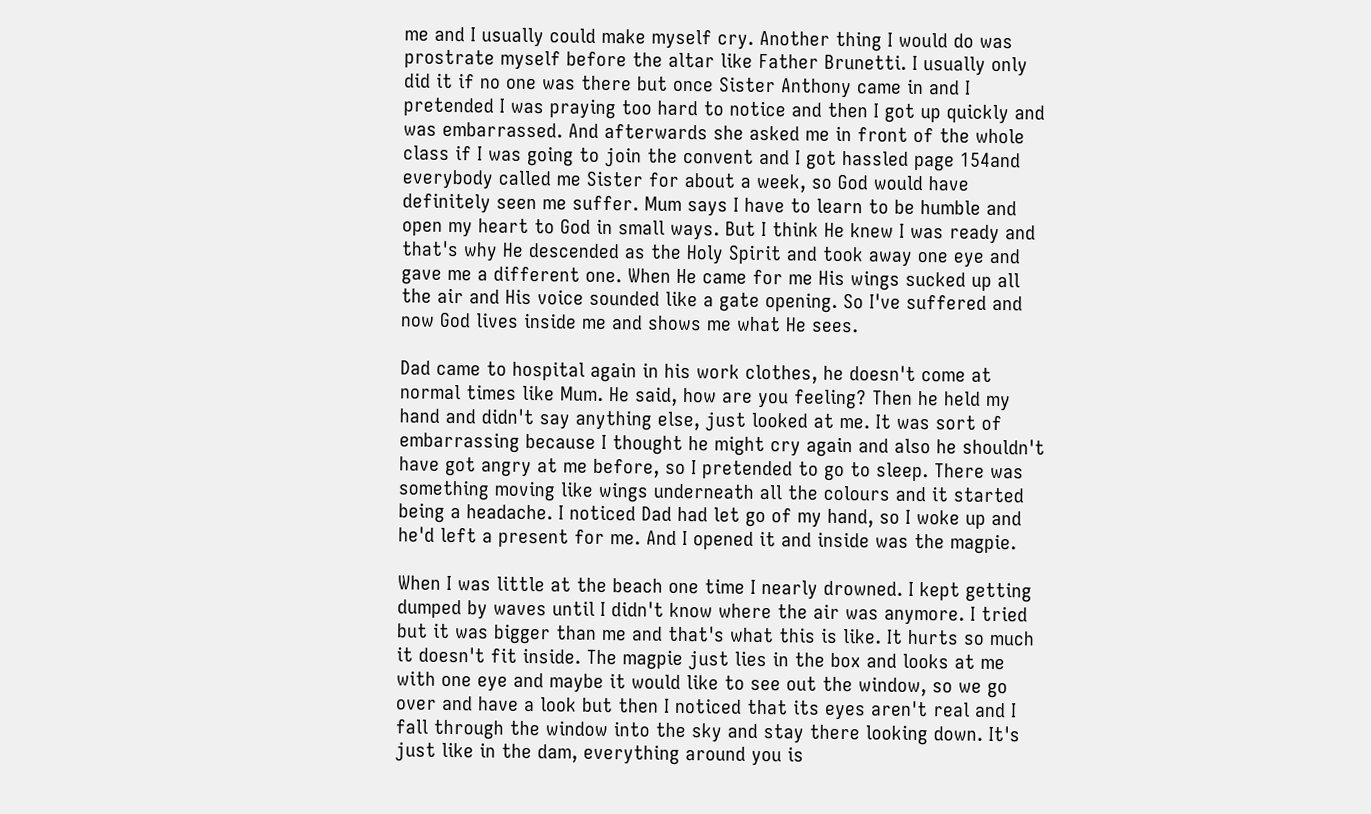me and I usually could make myself cry. Another thing I would do was prostrate myself before the altar like Father Brunetti. I usually only did it if no one was there but once Sister Anthony came in and I pretended I was praying too hard to notice and then I got up quickly and was embarrassed. And afterwards she asked me in front of the whole class if I was going to join the convent and I got hassled page 154and everybody called me Sister for about a week, so God would have definitely seen me suffer. Mum says I have to learn to be humble and open my heart to God in small ways. But I think He knew I was ready and that's why He descended as the Holy Spirit and took away one eye and gave me a different one. When He came for me His wings sucked up all the air and His voice sounded like a gate opening. So I've suffered and now God lives inside me and shows me what He sees.

Dad came to hospital again in his work clothes, he doesn't come at normal times like Mum. He said, how are you feeling? Then he held my hand and didn't say anything else, just looked at me. It was sort of embarrassing because I thought he might cry again and also he shouldn't have got angry at me before, so I pretended to go to sleep. There was something moving like wings underneath all the colours and it started being a headache. I noticed Dad had let go of my hand, so I woke up and he'd left a present for me. And I opened it and inside was the magpie.

When I was little at the beach one time I nearly drowned. I kept getting dumped by waves until I didn't know where the air was anymore. I tried but it was bigger than me and that's what this is like. It hurts so much it doesn't fit inside. The magpie just lies in the box and looks at me with one eye and maybe it would like to see out the window, so we go over and have a look but then I noticed that its eyes aren't real and I fall through the window into the sky and stay there looking down. It's just like in the dam, everything around you is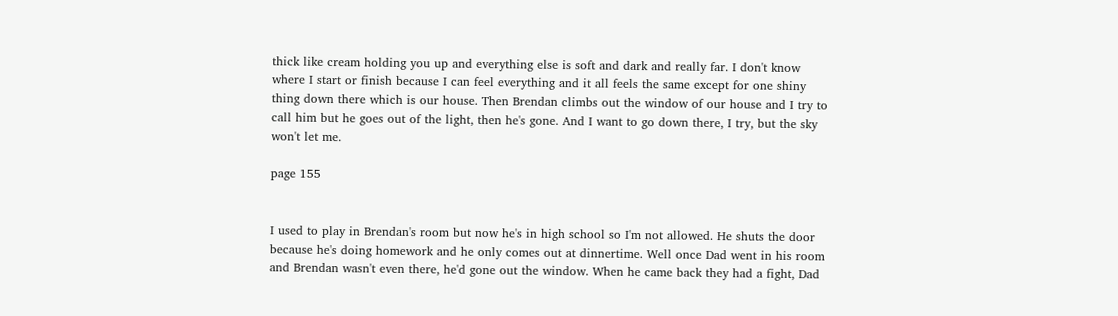thick like cream holding you up and everything else is soft and dark and really far. I don't know where I start or finish because I can feel everything and it all feels the same except for one shiny thing down there which is our house. Then Brendan climbs out the window of our house and I try to call him but he goes out of the light, then he's gone. And I want to go down there, I try, but the sky won't let me.

page 155


I used to play in Brendan's room but now he's in high school so I'm not allowed. He shuts the door because he's doing homework and he only comes out at dinnertime. Well once Dad went in his room and Brendan wasn't even there, he'd gone out the window. When he came back they had a fight, Dad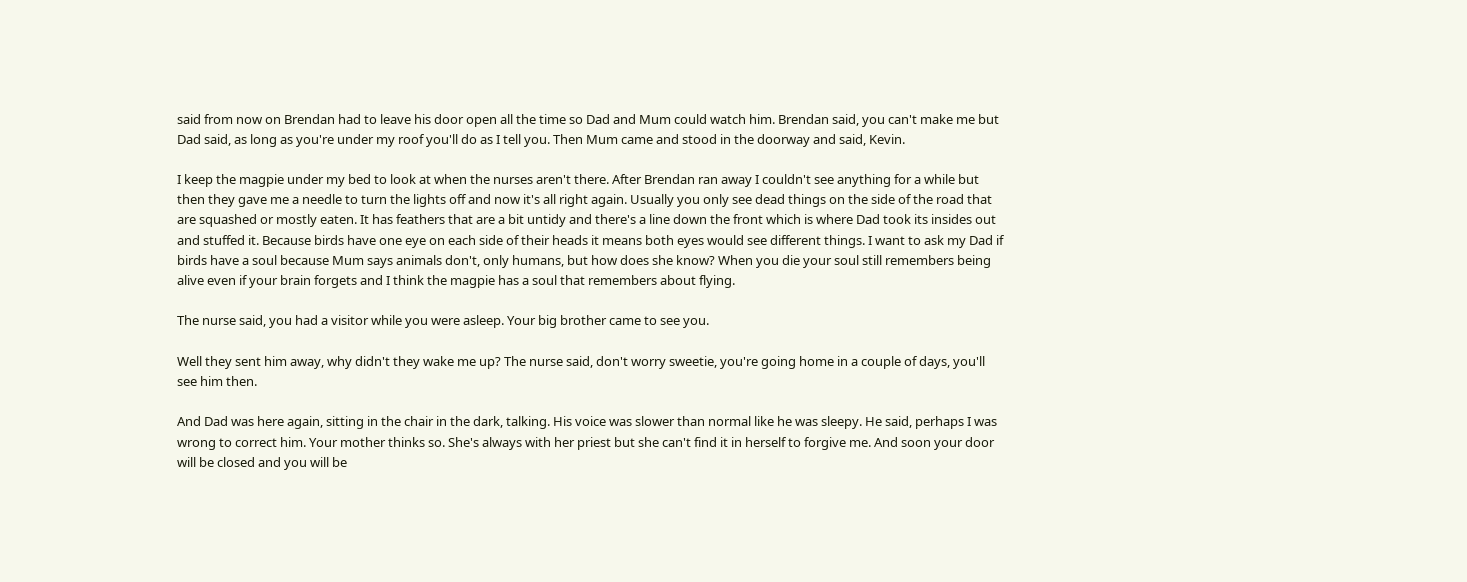said from now on Brendan had to leave his door open all the time so Dad and Mum could watch him. Brendan said, you can't make me but Dad said, as long as you're under my roof you'll do as I tell you. Then Mum came and stood in the doorway and said, Kevin.

I keep the magpie under my bed to look at when the nurses aren't there. After Brendan ran away I couldn't see anything for a while but then they gave me a needle to turn the lights off and now it's all right again. Usually you only see dead things on the side of the road that are squashed or mostly eaten. It has feathers that are a bit untidy and there's a line down the front which is where Dad took its insides out and stuffed it. Because birds have one eye on each side of their heads it means both eyes would see different things. I want to ask my Dad if birds have a soul because Mum says animals don't, only humans, but how does she know? When you die your soul still remembers being alive even if your brain forgets and I think the magpie has a soul that remembers about flying.

The nurse said, you had a visitor while you were asleep. Your big brother came to see you.

Well they sent him away, why didn't they wake me up? The nurse said, don't worry sweetie, you're going home in a couple of days, you'll see him then.

And Dad was here again, sitting in the chair in the dark, talking. His voice was slower than normal like he was sleepy. He said, perhaps I was wrong to correct him. Your mother thinks so. She's always with her priest but she can't find it in herself to forgive me. And soon your door will be closed and you will be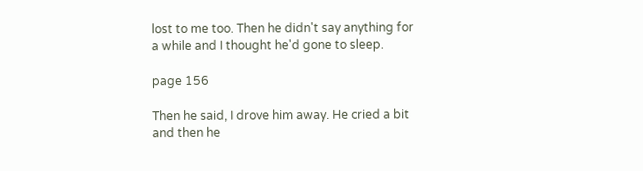lost to me too. Then he didn't say anything for a while and I thought he'd gone to sleep.

page 156

Then he said, I drove him away. He cried a bit and then he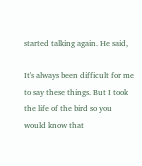started talking again. He said,

It's always been difficult for me to say these things. But I took the life of the bird so you would know that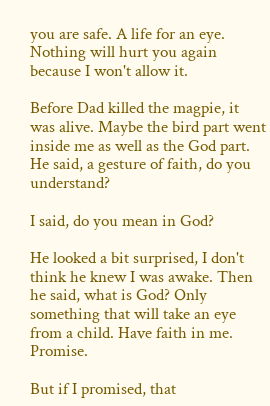you are safe. A life for an eye. Nothing will hurt you again because I won't allow it.

Before Dad killed the magpie, it was alive. Maybe the bird part went inside me as well as the God part. He said, a gesture of faith, do you understand?

I said, do you mean in God?

He looked a bit surprised, I don't think he knew I was awake. Then he said, what is God? Only something that will take an eye from a child. Have faith in me. Promise.

But if I promised, that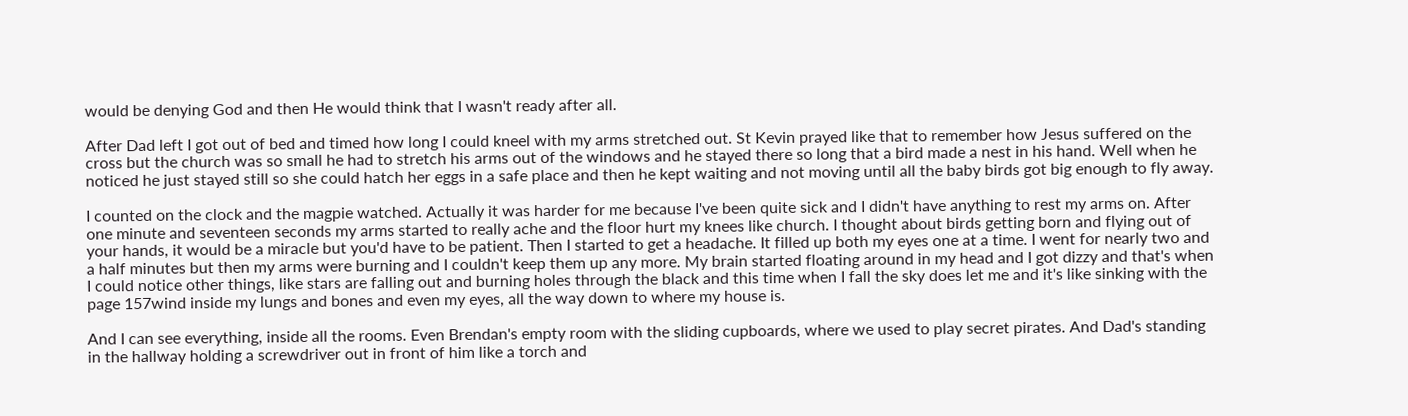would be denying God and then He would think that I wasn't ready after all.

After Dad left I got out of bed and timed how long I could kneel with my arms stretched out. St Kevin prayed like that to remember how Jesus suffered on the cross but the church was so small he had to stretch his arms out of the windows and he stayed there so long that a bird made a nest in his hand. Well when he noticed he just stayed still so she could hatch her eggs in a safe place and then he kept waiting and not moving until all the baby birds got big enough to fly away.

I counted on the clock and the magpie watched. Actually it was harder for me because I've been quite sick and I didn't have anything to rest my arms on. After one minute and seventeen seconds my arms started to really ache and the floor hurt my knees like church. I thought about birds getting born and flying out of your hands, it would be a miracle but you'd have to be patient. Then I started to get a headache. It filled up both my eyes one at a time. I went for nearly two and a half minutes but then my arms were burning and I couldn't keep them up any more. My brain started floating around in my head and I got dizzy and that's when I could notice other things, like stars are falling out and burning holes through the black and this time when I fall the sky does let me and it's like sinking with the page 157wind inside my lungs and bones and even my eyes, all the way down to where my house is.

And I can see everything, inside all the rooms. Even Brendan's empty room with the sliding cupboards, where we used to play secret pirates. And Dad's standing in the hallway holding a screwdriver out in front of him like a torch and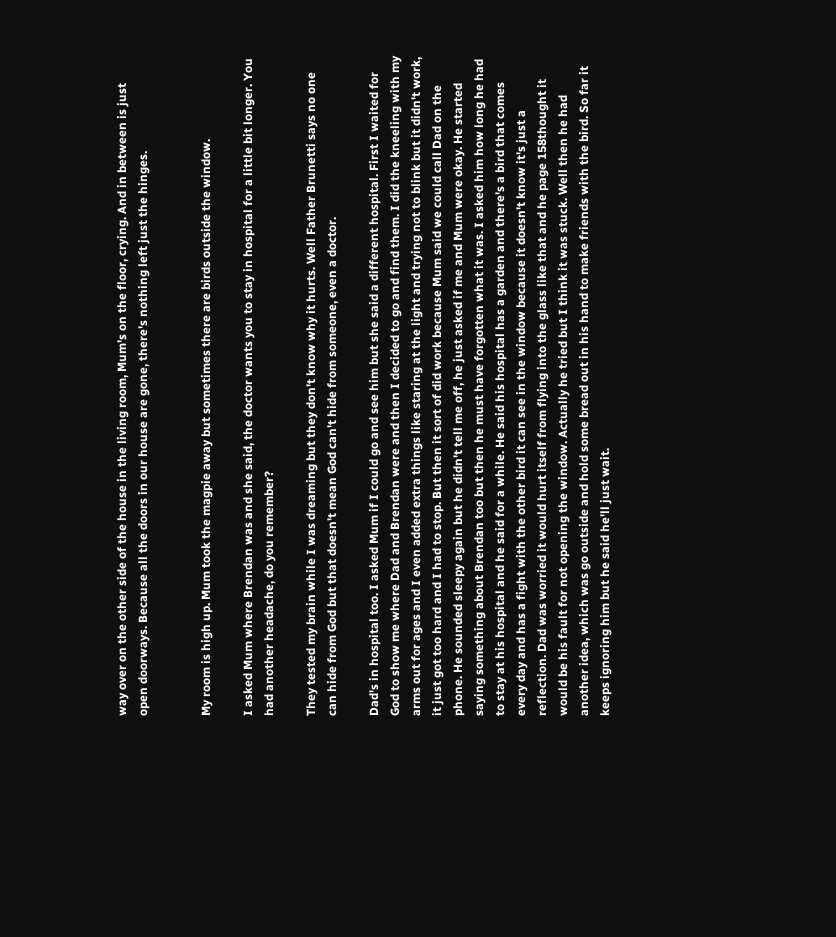way over on the other side of the house in the living room, Mum's on the floor, crying. And in between is just open doorways. Because all the doors in our house are gone, there's nothing left just the hinges.


My room is high up. Mum took the magpie away but sometimes there are birds outside the window.

I asked Mum where Brendan was and she said, the doctor wants you to stay in hospital for a little bit longer. You had another headache, do you remember?

They tested my brain while I was dreaming but they don't know why it hurts. Well Father Brunetti says no one can hide from God but that doesn't mean God can't hide from someone, even a doctor.

Dad's in hospital too. I asked Mum if I could go and see him but she said a different hospital. First I waited for God to show me where Dad and Brendan were and then I decided to go and find them. I did the kneeling with my arms out for ages and I even added extra things like staring at the light and trying not to blink but it didn't work, it just got too hard and I had to stop. But then it sort of did work because Mum said we could call Dad on the phone. He sounded sleepy again but he didn't tell me off, he just asked if me and Mum were okay. He started saying something about Brendan too but then he must have forgotten what it was. I asked him how long he had to stay at his hospital and he said for a while. He said his hospital has a garden and there's a bird that comes every day and has a fight with the other bird it can see in the window because it doesn't know it's just a reflection. Dad was worried it would hurt itself from flying into the glass like that and he page 158thought it would be his fault for not opening the window. Actually he tried but I think it was stuck. Well then he had another idea, which was go outside and hold some bread out in his hand to make friends with the bird. So far it keeps ignoring him but he said he'll just wait.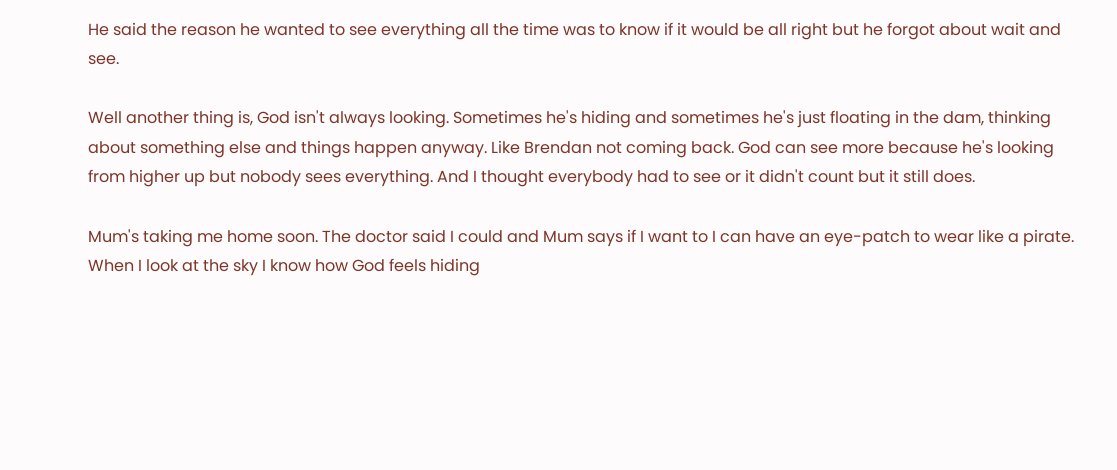He said the reason he wanted to see everything all the time was to know if it would be all right but he forgot about wait and see.

Well another thing is, God isn't always looking. Sometimes he's hiding and sometimes he's just floating in the dam, thinking about something else and things happen anyway. Like Brendan not coming back. God can see more because he's looking from higher up but nobody sees everything. And I thought everybody had to see or it didn't count but it still does.

Mum's taking me home soon. The doctor said I could and Mum says if I want to I can have an eye-patch to wear like a pirate. When I look at the sky I know how God feels hiding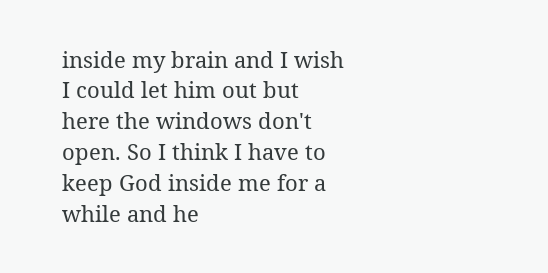inside my brain and I wish I could let him out but here the windows don't open. So I think I have to keep God inside me for a while and he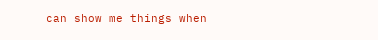can show me things when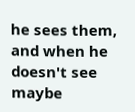he sees them, and when he doesn't see maybe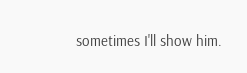sometimes I'll show him.